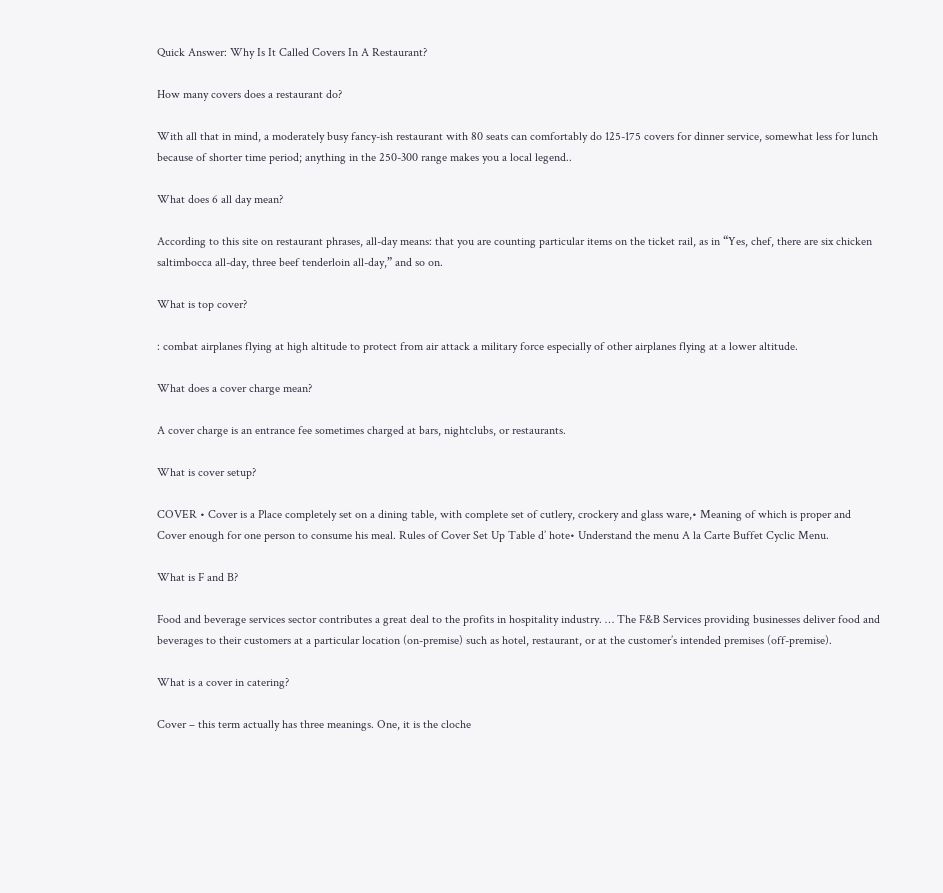Quick Answer: Why Is It Called Covers In A Restaurant?

How many covers does a restaurant do?

With all that in mind, a moderately busy fancy-ish restaurant with 80 seats can comfortably do 125-175 covers for dinner service, somewhat less for lunch because of shorter time period; anything in the 250-300 range makes you a local legend..

What does 6 all day mean?

According to this site on restaurant phrases, all-day means: that you are counting particular items on the ticket rail, as in “Yes, chef, there are six chicken saltimbocca all-day, three beef tenderloin all-day,” and so on.

What is top cover?

: combat airplanes flying at high altitude to protect from air attack a military force especially of other airplanes flying at a lower altitude.

What does a cover charge mean?

A cover charge is an entrance fee sometimes charged at bars, nightclubs, or restaurants.

What is cover setup?

COVER • Cover is a Place completely set on a dining table, with complete set of cutlery, crockery and glass ware,• Meaning of which is proper and Cover enough for one person to consume his meal. Rules of Cover Set Up Table d’ hote• Understand the menu A la Carte Buffet Cyclic Menu.

What is F and B?

Food and beverage services sector contributes a great deal to the profits in hospitality industry. … The F&B Services providing businesses deliver food and beverages to their customers at a particular location (on-premise) such as hotel, restaurant, or at the customer’s intended premises (off-premise).

What is a cover in catering?

Cover – this term actually has three meanings. One, it is the cloche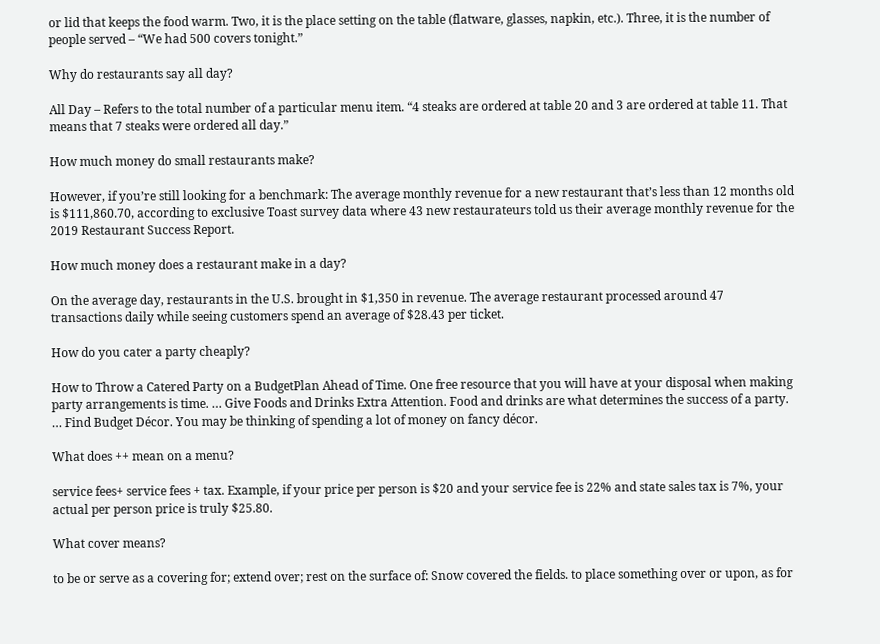or lid that keeps the food warm. Two, it is the place setting on the table (flatware, glasses, napkin, etc.). Three, it is the number of people served – “We had 500 covers tonight.”

Why do restaurants say all day?

All Day – Refers to the total number of a particular menu item. “4 steaks are ordered at table 20 and 3 are ordered at table 11. That means that 7 steaks were ordered all day.”

How much money do small restaurants make?

However, if you’re still looking for a benchmark: The average monthly revenue for a new restaurant that’s less than 12 months old is $111,860.70, according to exclusive Toast survey data where 43 new restaurateurs told us their average monthly revenue for the 2019 Restaurant Success Report.

How much money does a restaurant make in a day?

On the average day, restaurants in the U.S. brought in $1,350 in revenue. The average restaurant processed around 47 transactions daily while seeing customers spend an average of $28.43 per ticket.

How do you cater a party cheaply?

How to Throw a Catered Party on a BudgetPlan Ahead of Time. One free resource that you will have at your disposal when making party arrangements is time. … Give Foods and Drinks Extra Attention. Food and drinks are what determines the success of a party. … Find Budget Décor. You may be thinking of spending a lot of money on fancy décor.

What does ++ mean on a menu?

service fees+ service fees + tax. Example, if your price per person is $20 and your service fee is 22% and state sales tax is 7%, your actual per person price is truly $25.80.

What cover means?

to be or serve as a covering for; extend over; rest on the surface of: Snow covered the fields. to place something over or upon, as for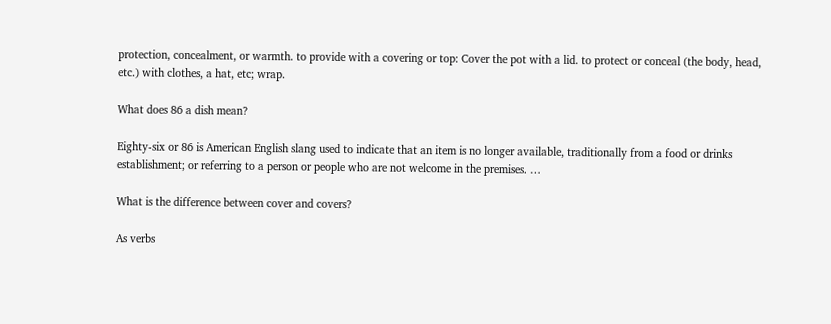protection, concealment, or warmth. to provide with a covering or top: Cover the pot with a lid. to protect or conceal (the body, head, etc.) with clothes, a hat, etc; wrap.

What does 86 a dish mean?

Eighty-six or 86 is American English slang used to indicate that an item is no longer available, traditionally from a food or drinks establishment; or referring to a person or people who are not welcome in the premises. …

What is the difference between cover and covers?

As verbs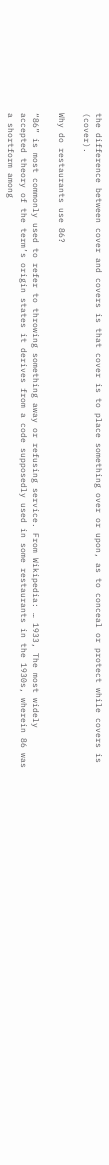the difference between cover and covers is that cover is to place something over or upon, as to conceal or protect while covers is (cover).

Why do restaurants use 86?

“86” is most commonly used to refer to throwing something away or refusing service. From Wikipedia: … 1933, The most widely accepted theory of the term’s origin states it derives from a code supposedly used in some restaurants in the 1930s, wherein 86 was a shortform among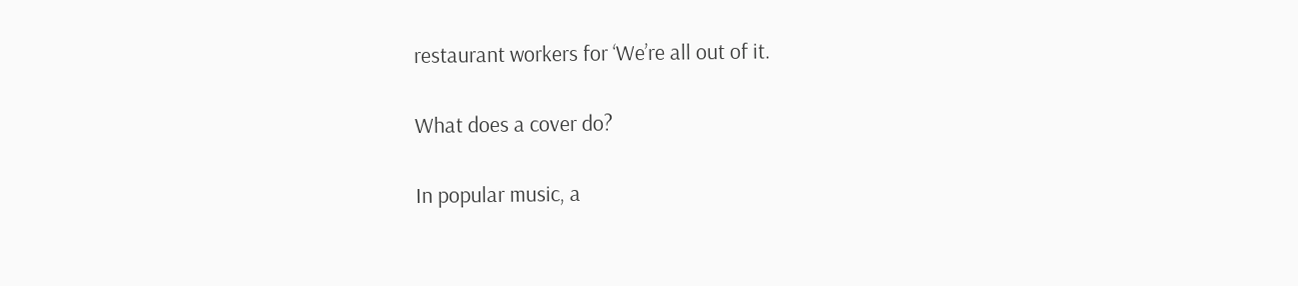restaurant workers for ‘We’re all out of it.

What does a cover do?

In popular music, a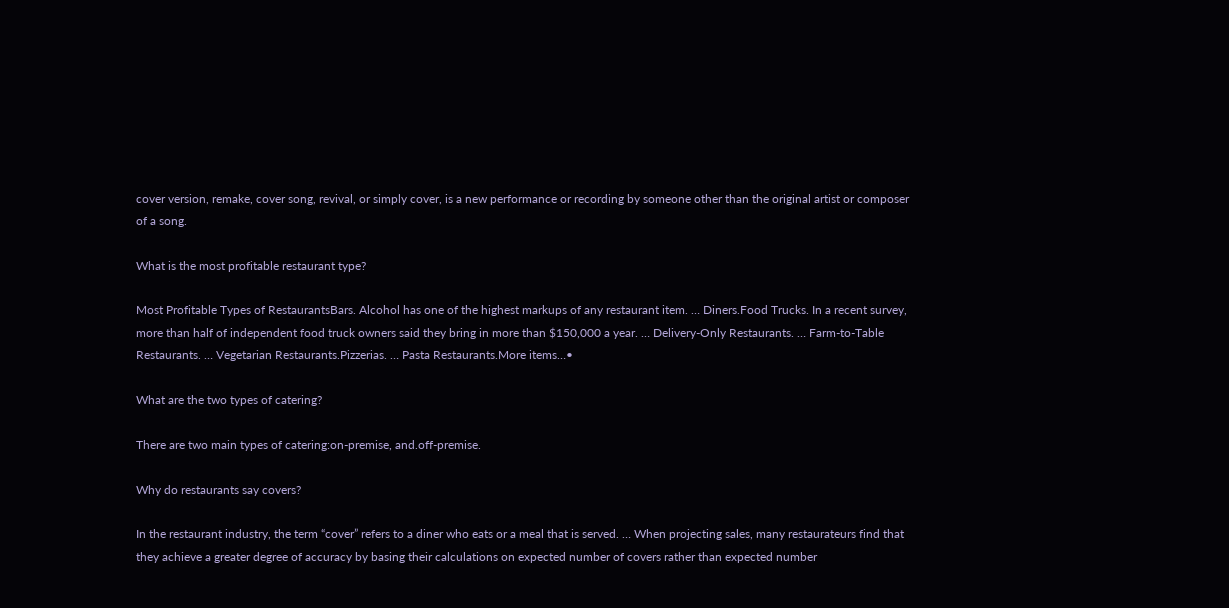cover version, remake, cover song, revival, or simply cover, is a new performance or recording by someone other than the original artist or composer of a song.

What is the most profitable restaurant type?

Most Profitable Types of RestaurantsBars. Alcohol has one of the highest markups of any restaurant item. … Diners.Food Trucks. In a recent survey, more than half of independent food truck owners said they bring in more than $150,000 a year. … Delivery-Only Restaurants. … Farm-to-Table Restaurants. … Vegetarian Restaurants.Pizzerias. … Pasta Restaurants.More items…•

What are the two types of catering?

There are two main types of catering:on-premise, and.off-premise.

Why do restaurants say covers?

In the restaurant industry, the term “cover” refers to a diner who eats or a meal that is served. … When projecting sales, many restaurateurs find that they achieve a greater degree of accuracy by basing their calculations on expected number of covers rather than expected number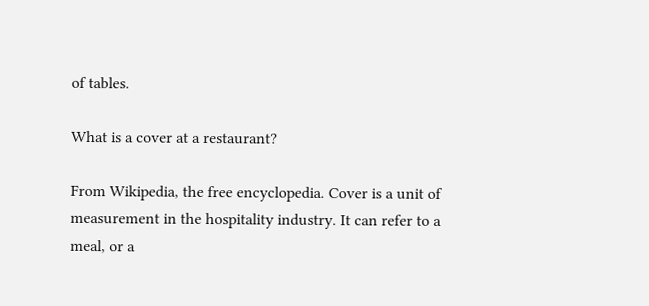of tables.

What is a cover at a restaurant?

From Wikipedia, the free encyclopedia. Cover is a unit of measurement in the hospitality industry. It can refer to a meal, or a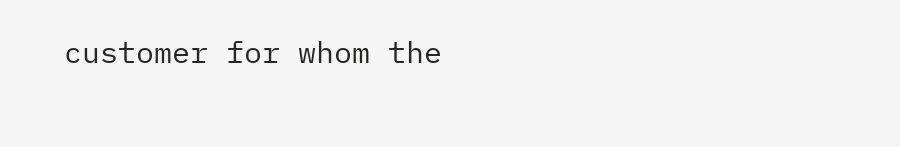customer for whom the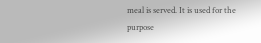meal is served. It is used for the purpose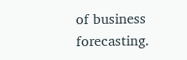of business forecasting.